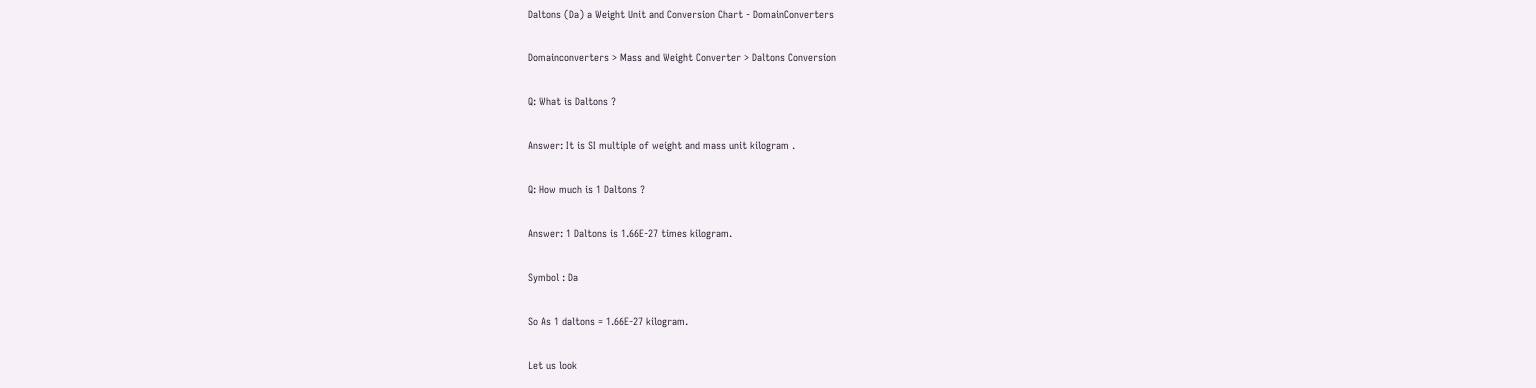Daltons (Da) a Weight Unit and Conversion Chart - DomainConverters

Domainconverters > Mass and Weight Converter > Daltons Conversion

Q: What is Daltons ?

Answer: It is SI multiple of weight and mass unit kilogram .

Q: How much is 1 Daltons ?

Answer: 1 Daltons is 1.66E-27 times kilogram.

Symbol : Da

So As 1 daltons = 1.66E-27 kilogram.

Let us look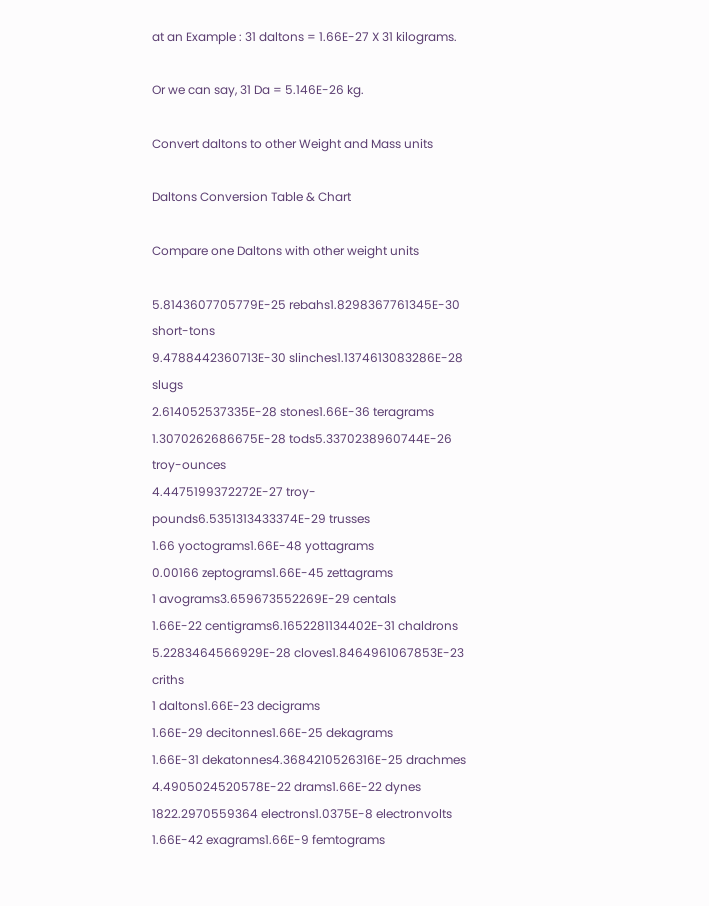at an Example : 31 daltons = 1.66E-27 X 31 kilograms.

Or we can say, 31 Da = 5.146E-26 kg.

Convert daltons to other Weight and Mass units

Daltons Conversion Table & Chart

Compare one Daltons with other weight units

5.8143607705779E-25 rebahs1.8298367761345E-30 short-tons
9.4788442360713E-30 slinches1.1374613083286E-28 slugs
2.614052537335E-28 stones1.66E-36 teragrams
1.3070262686675E-28 tods5.3370238960744E-26 troy-ounces
4.4475199372272E-27 troy-pounds6.5351313433374E-29 trusses
1.66 yoctograms1.66E-48 yottagrams
0.00166 zeptograms1.66E-45 zettagrams
1 avograms3.659673552269E-29 centals
1.66E-22 centigrams6.1652281134402E-31 chaldrons
5.2283464566929E-28 cloves1.8464961067853E-23 criths
1 daltons1.66E-23 decigrams
1.66E-29 decitonnes1.66E-25 dekagrams
1.66E-31 dekatonnes4.3684210526316E-25 drachmes
4.4905024520578E-22 drams1.66E-22 dynes
1822.2970559364 electrons1.0375E-8 electronvolts
1.66E-42 exagrams1.66E-9 femtograms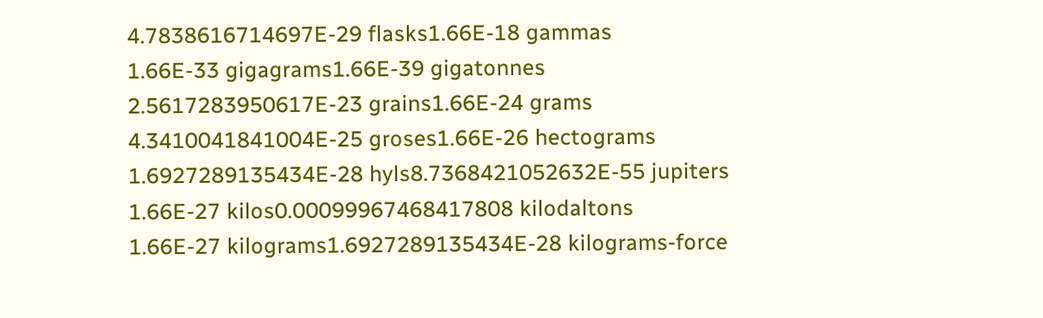4.7838616714697E-29 flasks1.66E-18 gammas
1.66E-33 gigagrams1.66E-39 gigatonnes
2.5617283950617E-23 grains1.66E-24 grams
4.3410041841004E-25 groses1.66E-26 hectograms
1.6927289135434E-28 hyls8.7368421052632E-55 jupiters
1.66E-27 kilos0.00099967468417808 kilodaltons
1.66E-27 kilograms1.6927289135434E-28 kilograms-force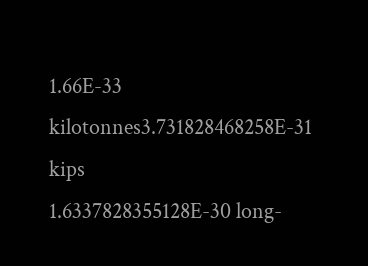1.66E-33 kilotonnes3.731828468258E-31 kips
1.6337828355128E-30 long-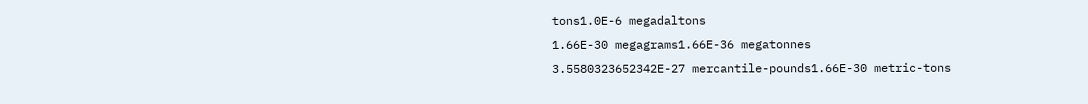tons1.0E-6 megadaltons
1.66E-30 megagrams1.66E-36 megatonnes
3.5580323652342E-27 mercantile-pounds1.66E-30 metric-tons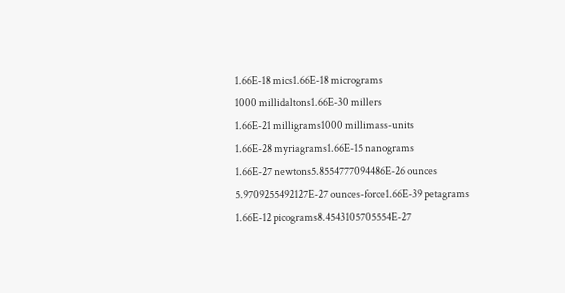1.66E-18 mics1.66E-18 micrograms
1000 millidaltons1.66E-30 millers
1.66E-21 milligrams1000 millimass-units
1.66E-28 myriagrams1.66E-15 nanograms
1.66E-27 newtons5.8554777094486E-26 ounces
5.9709255492127E-27 ounces-force1.66E-39 petagrams
1.66E-12 picograms8.4543105705554E-27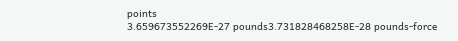points
3.659673552269E-27 pounds3.731828468258E-28 pounds-force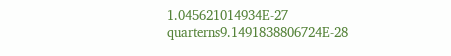1.045621014934E-27 quarterns9.1491838806724E-28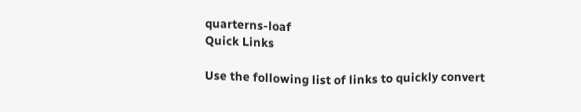quarterns-loaf
Quick Links

Use the following list of links to quickly convert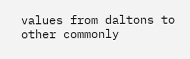values from daltons to other commonly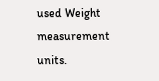used Weight measurement units.